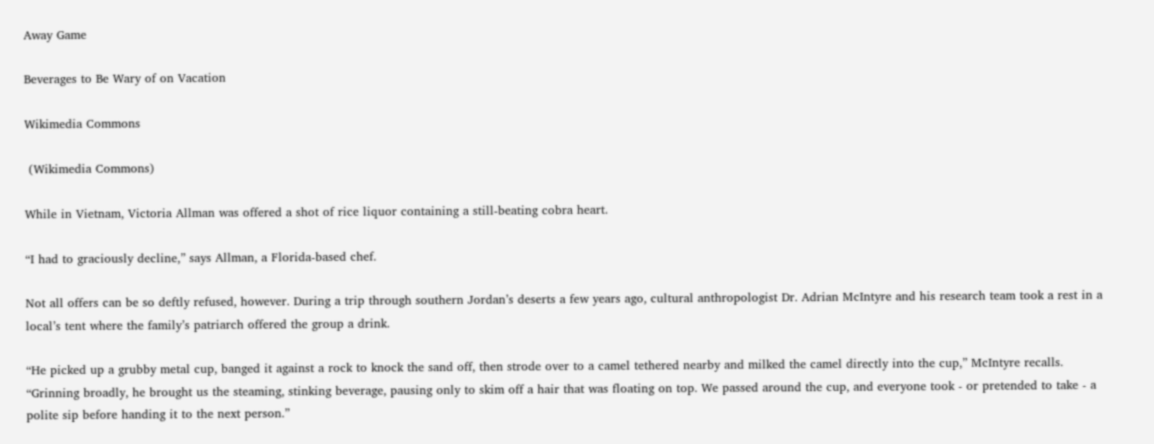Away Game

Beverages to Be Wary of on Vacation

Wikimedia Commons

 (Wikimedia Commons)

While in Vietnam, Victoria Allman was offered a shot of rice liquor containing a still-beating cobra heart.

“I had to graciously decline,” says Allman, a Florida-based chef.

Not all offers can be so deftly refused, however. During a trip through southern Jordan’s deserts a few years ago, cultural anthropologist Dr. Adrian McIntyre and his research team took a rest in a local’s tent where the family’s patriarch offered the group a drink.

“He picked up a grubby metal cup, banged it against a rock to knock the sand off, then strode over to a camel tethered nearby and milked the camel directly into the cup,” McIntyre recalls. “Grinning broadly, he brought us the steaming, stinking beverage, pausing only to skim off a hair that was floating on top. We passed around the cup, and everyone took - or pretended to take - a polite sip before handing it to the next person.”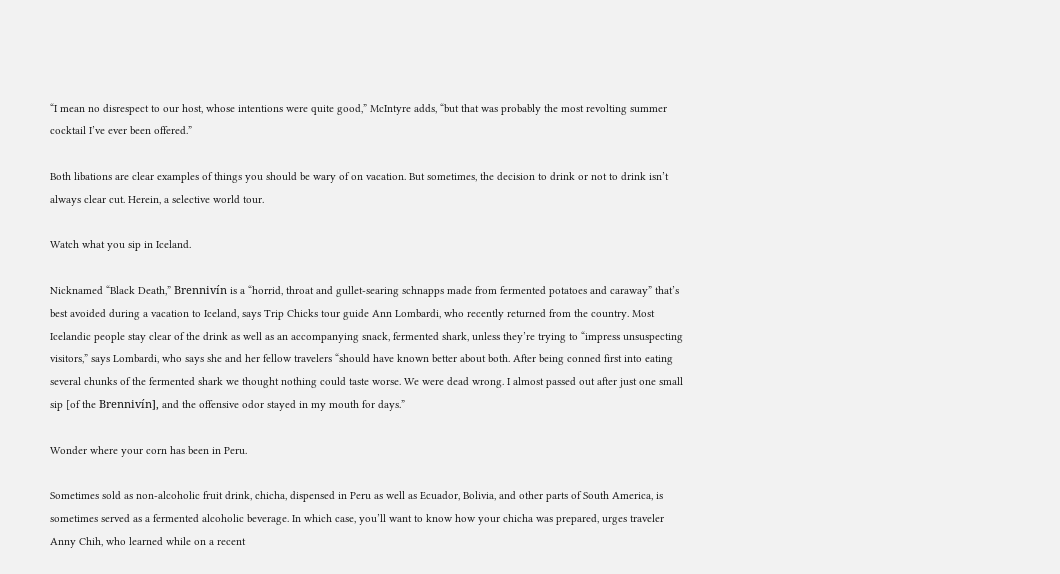“I mean no disrespect to our host, whose intentions were quite good,” McIntyre adds, “but that was probably the most revolting summer cocktail I’ve ever been offered.”

Both libations are clear examples of things you should be wary of on vacation. But sometimes, the decision to drink or not to drink isn’t always clear cut. Herein, a selective world tour.

Watch what you sip in Iceland.

Nicknamed “Black Death,” Brennivín is a “horrid, throat and gullet-searing schnapps made from fermented potatoes and caraway” that’s best avoided during a vacation to Iceland, says Trip Chicks tour guide Ann Lombardi, who recently returned from the country. Most Icelandic people stay clear of the drink as well as an accompanying snack, fermented shark, unless they’re trying to “impress unsuspecting visitors,” says Lombardi, who says she and her fellow travelers “should have known better about both. After being conned first into eating several chunks of the fermented shark we thought nothing could taste worse. We were dead wrong. I almost passed out after just one small sip [of the Brennivín], and the offensive odor stayed in my mouth for days.”

Wonder where your corn has been in Peru.

Sometimes sold as non-alcoholic fruit drink, chicha, dispensed in Peru as well as Ecuador, Bolivia, and other parts of South America, is sometimes served as a fermented alcoholic beverage. In which case, you’ll want to know how your chicha was prepared, urges traveler Anny Chih, who learned while on a recent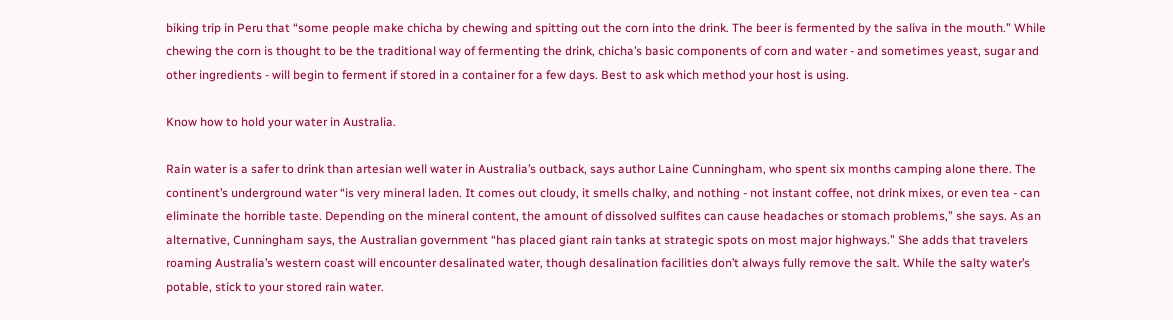biking trip in Peru that “some people make chicha by chewing and spitting out the corn into the drink. The beer is fermented by the saliva in the mouth.” While chewing the corn is thought to be the traditional way of fermenting the drink, chicha’s basic components of corn and water - and sometimes yeast, sugar and other ingredients - will begin to ferment if stored in a container for a few days. Best to ask which method your host is using.

Know how to hold your water in Australia.

Rain water is a safer to drink than artesian well water in Australia’s outback, says author Laine Cunningham, who spent six months camping alone there. The continent’s underground water “is very mineral laden. It comes out cloudy, it smells chalky, and nothing - not instant coffee, not drink mixes, or even tea - can eliminate the horrible taste. Depending on the mineral content, the amount of dissolved sulfites can cause headaches or stomach problems,” she says. As an alternative, Cunningham says, the Australian government “has placed giant rain tanks at strategic spots on most major highways.” She adds that travelers roaming Australia’s western coast will encounter desalinated water, though desalination facilities don’t always fully remove the salt. While the salty water’s potable, stick to your stored rain water.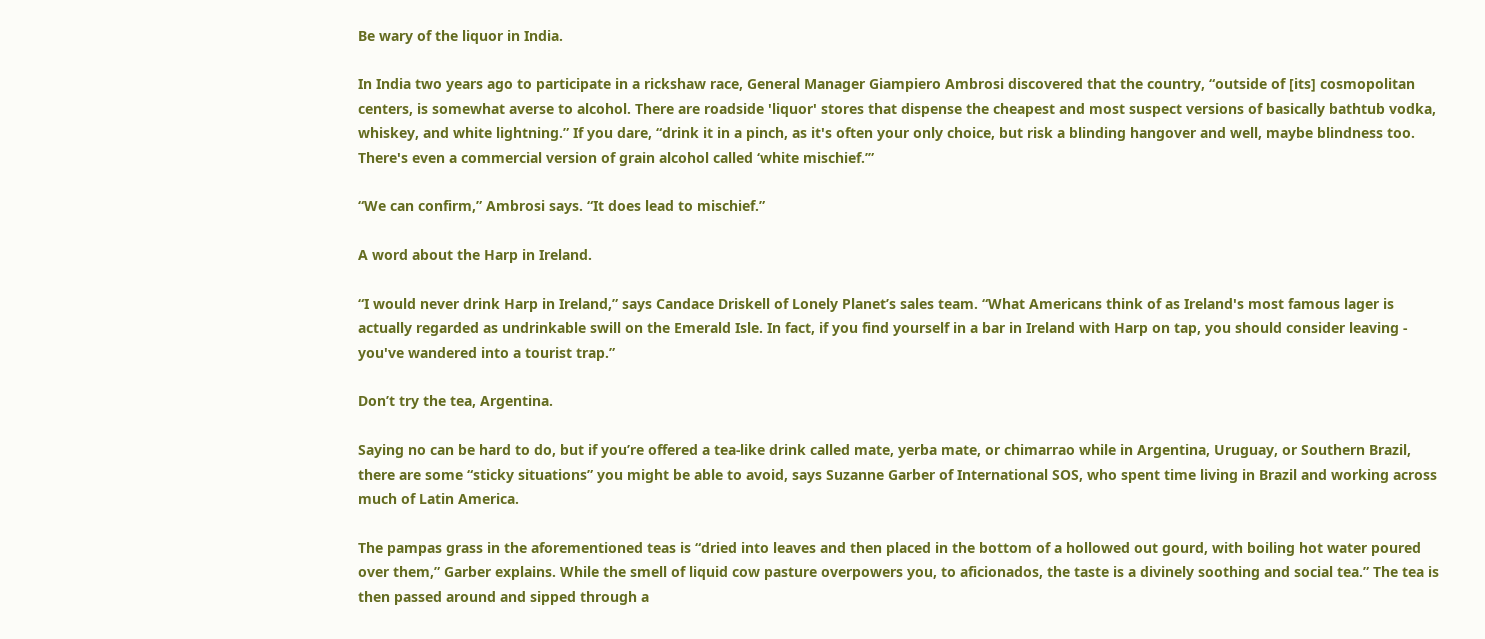Be wary of the liquor in India.

In India two years ago to participate in a rickshaw race, General Manager Giampiero Ambrosi discovered that the country, “outside of [its] cosmopolitan centers, is somewhat averse to alcohol. There are roadside 'liquor' stores that dispense the cheapest and most suspect versions of basically bathtub vodka, whiskey, and white lightning.” If you dare, “drink it in a pinch, as it's often your only choice, but risk a blinding hangover and well, maybe blindness too. There's even a commercial version of grain alcohol called ‘white mischief.’”

“We can confirm,” Ambrosi says. “It does lead to mischief.”

A word about the Harp in Ireland.

“I would never drink Harp in Ireland,” says Candace Driskell of Lonely Planet’s sales team. “What Americans think of as Ireland's most famous lager is actually regarded as undrinkable swill on the Emerald Isle. In fact, if you find yourself in a bar in Ireland with Harp on tap, you should consider leaving - you've wandered into a tourist trap.”

Don’t try the tea, Argentina.

Saying no can be hard to do, but if you’re offered a tea-like drink called mate, yerba mate, or chimarrao while in Argentina, Uruguay, or Southern Brazil, there are some “sticky situations” you might be able to avoid, says Suzanne Garber of International SOS, who spent time living in Brazil and working across much of Latin America.

The pampas grass in the aforementioned teas is “dried into leaves and then placed in the bottom of a hollowed out gourd, with boiling hot water poured over them,” Garber explains. While the smell of liquid cow pasture overpowers you, to aficionados, the taste is a divinely soothing and social tea.” The tea is then passed around and sipped through a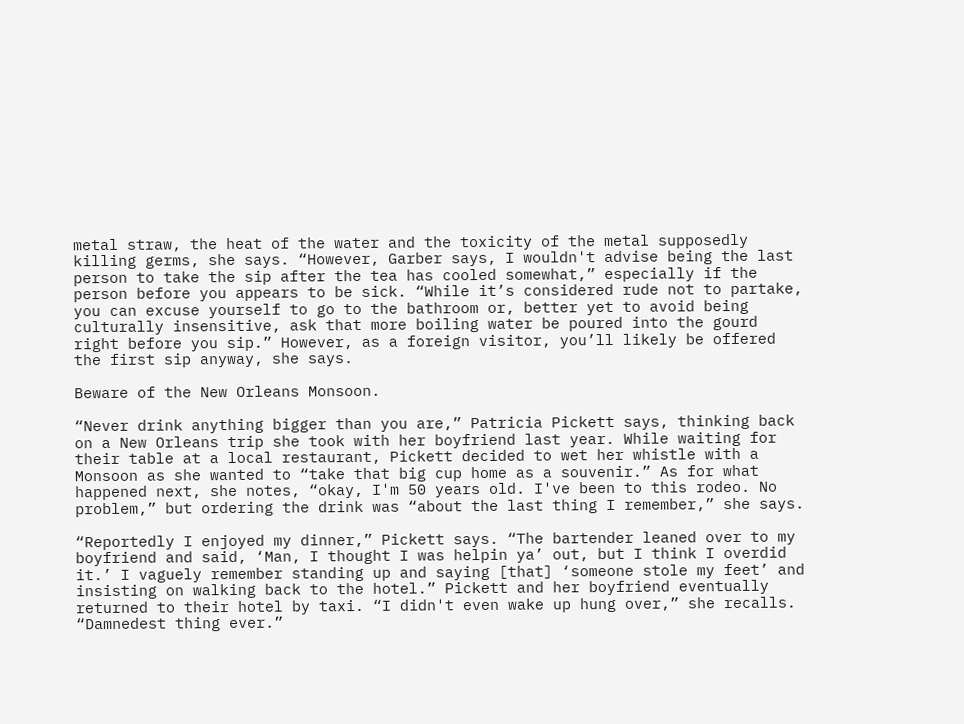metal straw, the heat of the water and the toxicity of the metal supposedly killing germs, she says. “However, Garber says, I wouldn't advise being the last person to take the sip after the tea has cooled somewhat,” especially if the person before you appears to be sick. “While it’s considered rude not to partake, you can excuse yourself to go to the bathroom or, better yet to avoid being culturally insensitive, ask that more boiling water be poured into the gourd right before you sip.” However, as a foreign visitor, you’ll likely be offered the first sip anyway, she says.

Beware of the New Orleans Monsoon.

“Never drink anything bigger than you are,” Patricia Pickett says, thinking back on a New Orleans trip she took with her boyfriend last year. While waiting for their table at a local restaurant, Pickett decided to wet her whistle with a Monsoon as she wanted to “take that big cup home as a souvenir.” As for what happened next, she notes, “okay, I'm 50 years old. I've been to this rodeo. No problem,” but ordering the drink was “about the last thing I remember,” she says.

“Reportedly I enjoyed my dinner,” Pickett says. “The bartender leaned over to my boyfriend and said, ‘Man, I thought I was helpin ya’ out, but I think I overdid it.’ I vaguely remember standing up and saying [that] ‘someone stole my feet’ and insisting on walking back to the hotel.” Pickett and her boyfriend eventually returned to their hotel by taxi. “I didn't even wake up hung over,” she recalls. “Damnedest thing ever.”